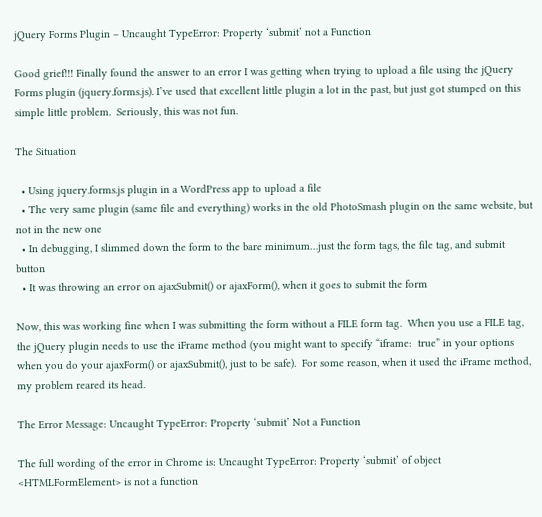jQuery Forms Plugin – Uncaught TypeError: Property ‘submit’ not a Function

Good grief!!! Finally found the answer to an error I was getting when trying to upload a file using the jQuery Forms plugin (jquery.forms.js). I’ve used that excellent little plugin a lot in the past, but just got stumped on this simple little problem.  Seriously, this was not fun.

The Situation

  • Using jquery.forms.js plugin in a WordPress app to upload a file
  • The very same plugin (same file and everything) works in the old PhotoSmash plugin on the same website, but not in the new one
  • In debugging, I slimmed down the form to the bare minimum…just the form tags, the file tag, and submit button
  • It was throwing an error on ajaxSubmit() or ajaxForm(), when it goes to submit the form

Now, this was working fine when I was submitting the form without a FILE form tag.  When you use a FILE tag, the jQuery plugin needs to use the iFrame method (you might want to specify “iframe:  true” in your options when you do your ajaxForm() or ajaxSubmit(), just to be safe).  For some reason, when it used the iFrame method, my problem reared its head.

The Error Message: Uncaught TypeError: Property ‘submit’ Not a Function

The full wording of the error in Chrome is: Uncaught TypeError: Property ‘submit’ of object <HTMLFormElement> is not a function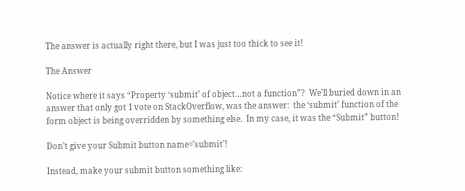The answer is actually right there, but I was just too thick to see it!

The Answer

Notice where it says “Property ‘submit’ of object…not a function”?  We’ll buried down in an answer that only got 1 vote on StackOverflow, was the answer:  the ‘submit’ function of the form object is being overridden by something else.  In my case, it was the “Submit” button!

Don’t give your Submit button name=’submit’!

Instead, make your submit button something like: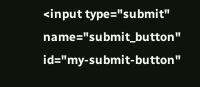<input type="submit" name="submit_button" id="my-submit-button"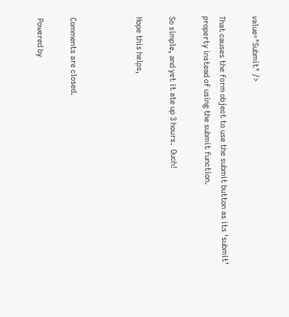value="Submit" />

That causes the form object to use the submit button as its ‘submit’ property instead of using the submit function.

So simple, and yet it ate up 3 hours.  Ouch!

Hope this helps,



Comments are closed.

Powered by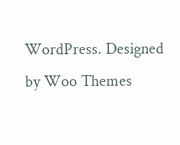WordPress. Designed by Woo Themes